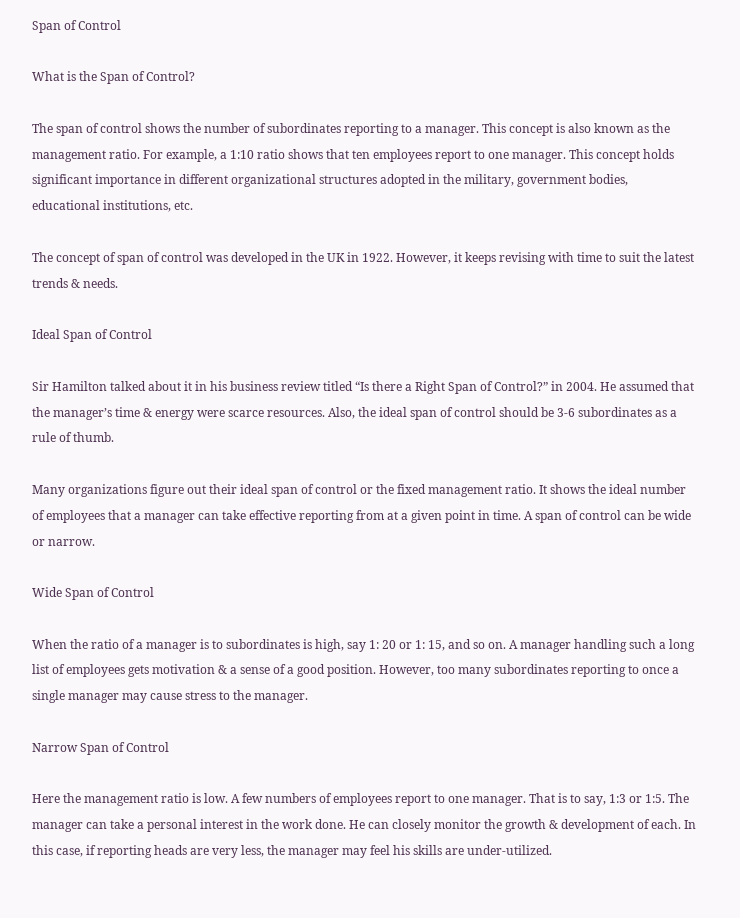Span of Control

What is the Span of Control?

The span of control shows the number of subordinates reporting to a manager. This concept is also known as the management ratio. For example, a 1:10 ratio shows that ten employees report to one manager. This concept holds significant importance in different organizational structures adopted in the military, government bodies, educational institutions, etc.

The concept of span of control was developed in the UK in 1922. However, it keeps revising with time to suit the latest trends & needs.

Ideal Span of Control

Sir Hamilton talked about it in his business review titled “Is there a Right Span of Control?” in 2004. He assumed that the manager’s time & energy were scarce resources. Also, the ideal span of control should be 3-6 subordinates as a rule of thumb.

Many organizations figure out their ideal span of control or the fixed management ratio. It shows the ideal number of employees that a manager can take effective reporting from at a given point in time. A span of control can be wide or narrow.

Wide Span of Control

When the ratio of a manager is to subordinates is high, say 1: 20 or 1: 15, and so on. A manager handling such a long list of employees gets motivation & a sense of a good position. However, too many subordinates reporting to once a single manager may cause stress to the manager.

Narrow Span of Control

Here the management ratio is low. A few numbers of employees report to one manager. That is to say, 1:3 or 1:5. The manager can take a personal interest in the work done. He can closely monitor the growth & development of each. In this case, if reporting heads are very less, the manager may feel his skills are under-utilized.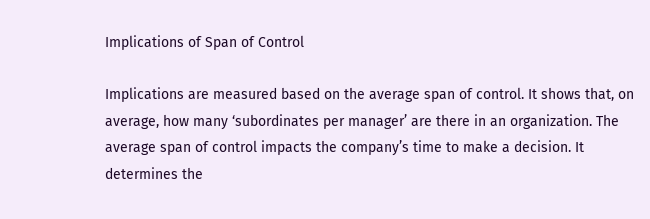Implications of Span of Control

Implications are measured based on the average span of control. It shows that, on average, how many ‘subordinates per manager’ are there in an organization. The average span of control impacts the company’s time to make a decision. It determines the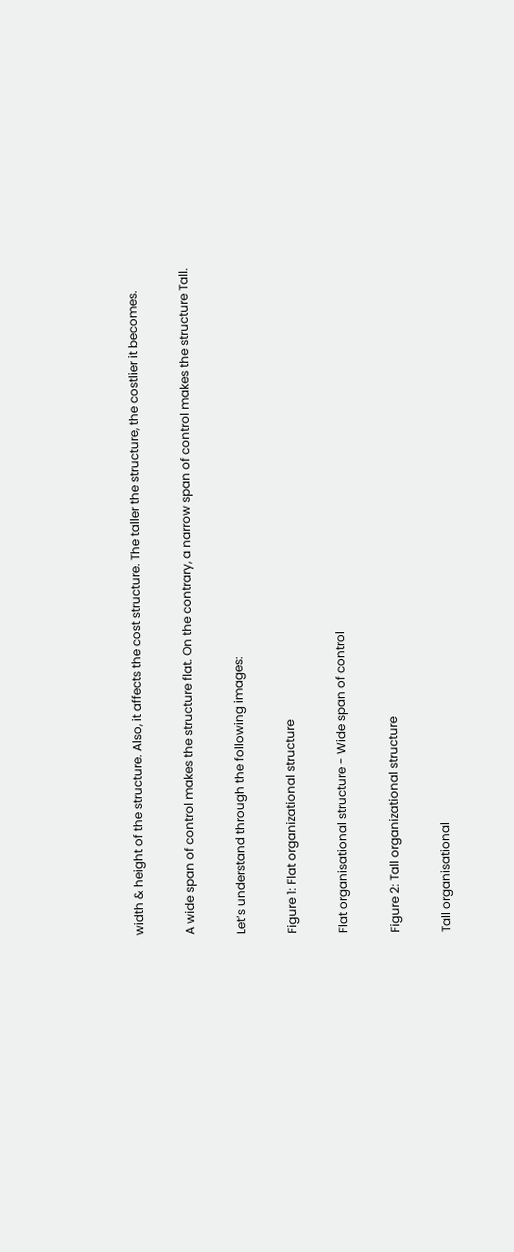width & height of the structure. Also, it affects the cost structure. The taller the structure, the costlier it becomes.

A wide span of control makes the structure flat. On the contrary, a narrow span of control makes the structure Tall.

Let’s understand through the following images:

Figure 1: Flat organizational structure

Flat organisational structure - Wide span of control

Figure 2: Tall organizational structure

Tall organisational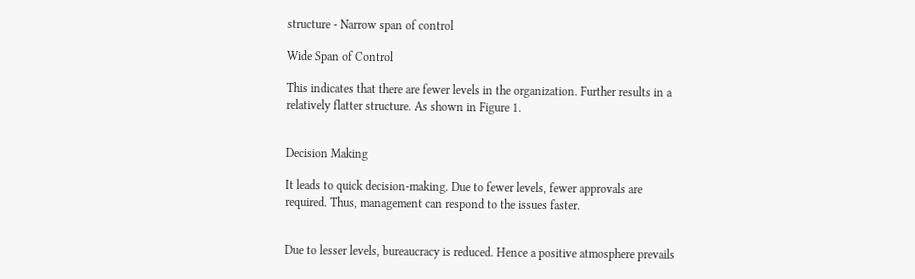structure - Narrow span of control

Wide Span of Control

This indicates that there are fewer levels in the organization. Further results in a relatively flatter structure. As shown in Figure 1.


Decision Making

It leads to quick decision-making. Due to fewer levels, fewer approvals are required. Thus, management can respond to the issues faster.


Due to lesser levels, bureaucracy is reduced. Hence a positive atmosphere prevails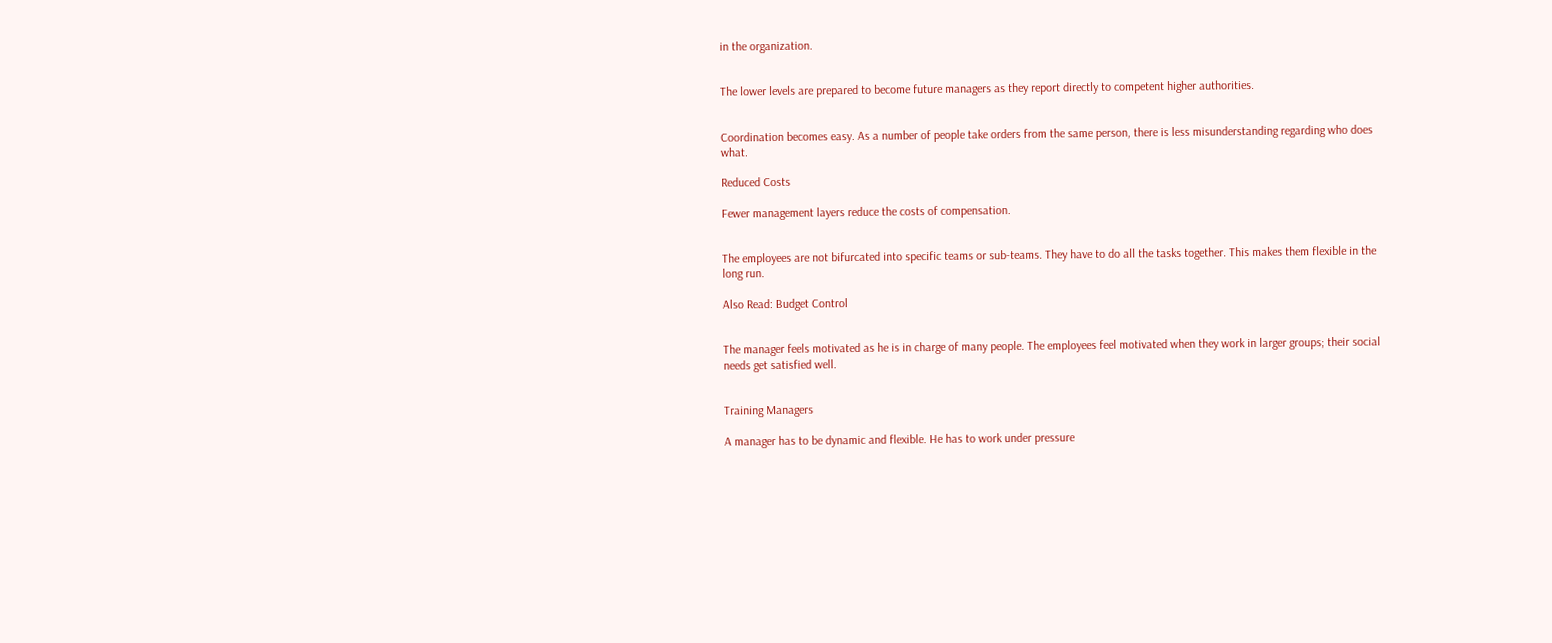in the organization.


The lower levels are prepared to become future managers as they report directly to competent higher authorities.


Coordination becomes easy. As a number of people take orders from the same person, there is less misunderstanding regarding who does what.

Reduced Costs

Fewer management layers reduce the costs of compensation.


The employees are not bifurcated into specific teams or sub-teams. They have to do all the tasks together. This makes them flexible in the long run.

Also Read: Budget Control


The manager feels motivated as he is in charge of many people. The employees feel motivated when they work in larger groups; their social needs get satisfied well.


Training Managers

A manager has to be dynamic and flexible. He has to work under pressure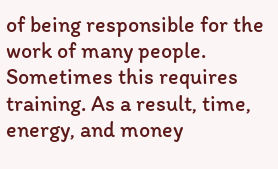of being responsible for the work of many people. Sometimes this requires training. As a result, time, energy, and money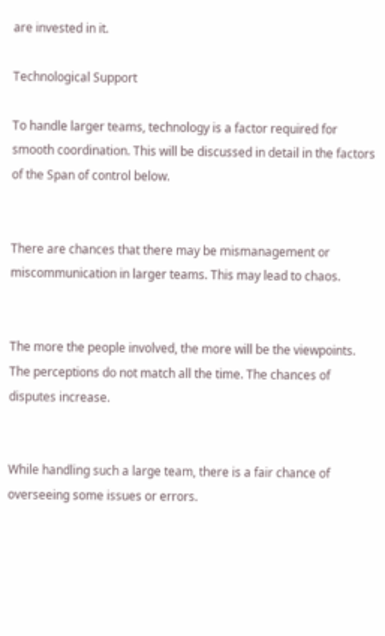are invested in it.

Technological Support

To handle larger teams, technology is a factor required for smooth coordination. This will be discussed in detail in the factors of the Span of control below.


There are chances that there may be mismanagement or miscommunication in larger teams. This may lead to chaos.


The more the people involved, the more will be the viewpoints. The perceptions do not match all the time. The chances of disputes increase.


While handling such a large team, there is a fair chance of overseeing some issues or errors.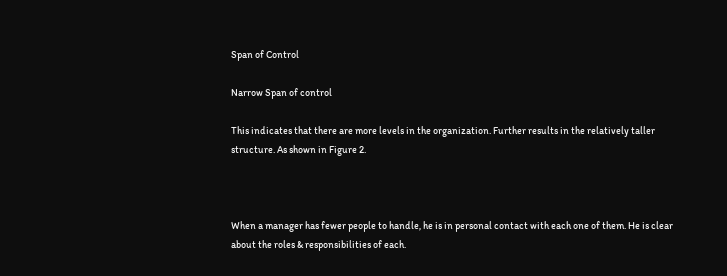Span of Control

Narrow Span of control

This indicates that there are more levels in the organization. Further results in the relatively taller structure. As shown in Figure 2.



When a manager has fewer people to handle, he is in personal contact with each one of them. He is clear about the roles & responsibilities of each.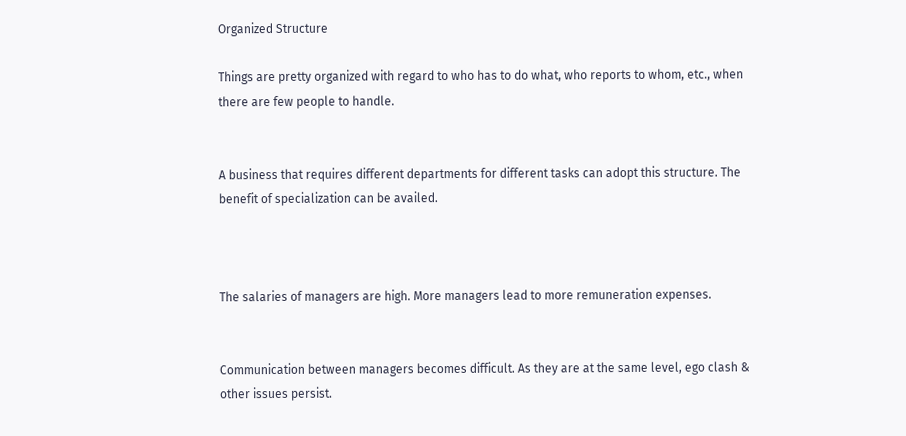Organized Structure

Things are pretty organized with regard to who has to do what, who reports to whom, etc., when there are few people to handle.


A business that requires different departments for different tasks can adopt this structure. The benefit of specialization can be availed.



The salaries of managers are high. More managers lead to more remuneration expenses.


Communication between managers becomes difficult. As they are at the same level, ego clash & other issues persist.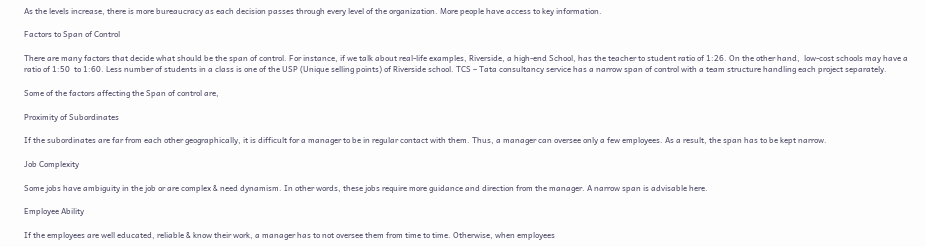As the levels increase, there is more bureaucracy as each decision passes through every level of the organization. More people have access to key information.

Factors to Span of Control

There are many factors that decide what should be the span of control. For instance, if we talk about real-life examples, Riverside, a high-end School, has the teacher to student ratio of 1:26. On the other hand,  low-cost schools may have a ratio of 1:50  to 1:60. Less number of students in a class is one of the USP (Unique selling points) of Riverside school. TCS – Tata consultancy service has a narrow span of control with a team structure handling each project separately.

Some of the factors affecting the Span of control are,

Proximity of Subordinates

If the subordinates are far from each other geographically, it is difficult for a manager to be in regular contact with them. Thus, a manager can oversee only a few employees. As a result, the span has to be kept narrow.

Job Complexity

Some jobs have ambiguity in the job or are complex & need dynamism. In other words, these jobs require more guidance and direction from the manager. A narrow span is advisable here.

Employee Ability

If the employees are well educated, reliable & know their work, a manager has to not oversee them from time to time. Otherwise, when employees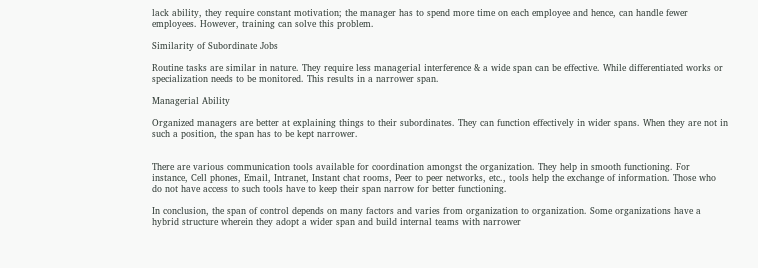lack ability, they require constant motivation; the manager has to spend more time on each employee and hence, can handle fewer employees. However, training can solve this problem.

Similarity of Subordinate Jobs

Routine tasks are similar in nature. They require less managerial interference & a wide span can be effective. While differentiated works or specialization needs to be monitored. This results in a narrower span.

Managerial Ability

Organized managers are better at explaining things to their subordinates. They can function effectively in wider spans. When they are not in such a position, the span has to be kept narrower.


There are various communication tools available for coordination amongst the organization. They help in smooth functioning. For instance, Cell phones, Email, Intranet, Instant chat rooms, Peer to peer networks, etc., tools help the exchange of information. Those who do not have access to such tools have to keep their span narrow for better functioning.

In conclusion, the span of control depends on many factors and varies from organization to organization. Some organizations have a hybrid structure wherein they adopt a wider span and build internal teams with narrower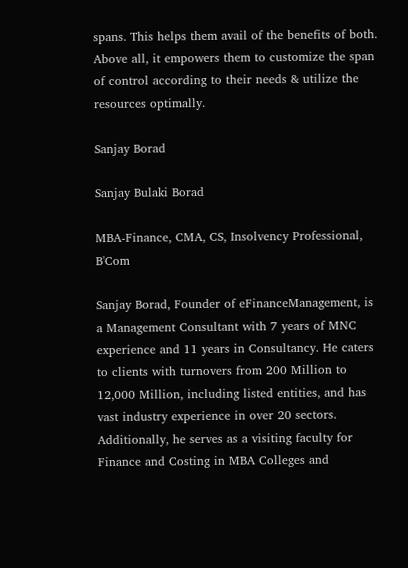spans. This helps them avail of the benefits of both. Above all, it empowers them to customize the span of control according to their needs & utilize the resources optimally.

Sanjay Borad

Sanjay Bulaki Borad

MBA-Finance, CMA, CS, Insolvency Professional, B'Com

Sanjay Borad, Founder of eFinanceManagement, is a Management Consultant with 7 years of MNC experience and 11 years in Consultancy. He caters to clients with turnovers from 200 Million to 12,000 Million, including listed entities, and has vast industry experience in over 20 sectors. Additionally, he serves as a visiting faculty for Finance and Costing in MBA Colleges and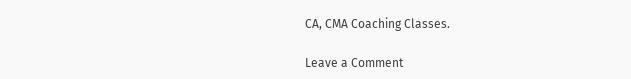CA, CMA Coaching Classes.

Leave a Comment